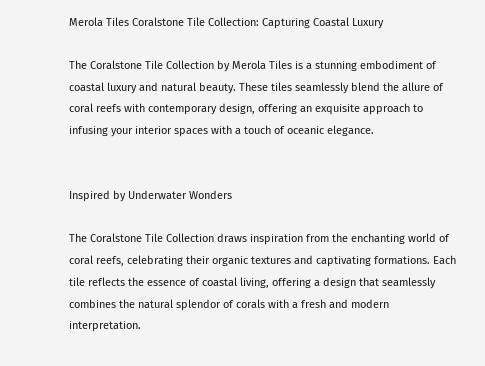Merola Tiles Coralstone Tile Collection: Capturing Coastal Luxury

The Coralstone Tile Collection by Merola Tiles is a stunning embodiment of coastal luxury and natural beauty. These tiles seamlessly blend the allure of coral reefs with contemporary design, offering an exquisite approach to infusing your interior spaces with a touch of oceanic elegance.


Inspired by Underwater Wonders

The Coralstone Tile Collection draws inspiration from the enchanting world of coral reefs, celebrating their organic textures and captivating formations. Each tile reflects the essence of coastal living, offering a design that seamlessly combines the natural splendor of corals with a fresh and modern interpretation.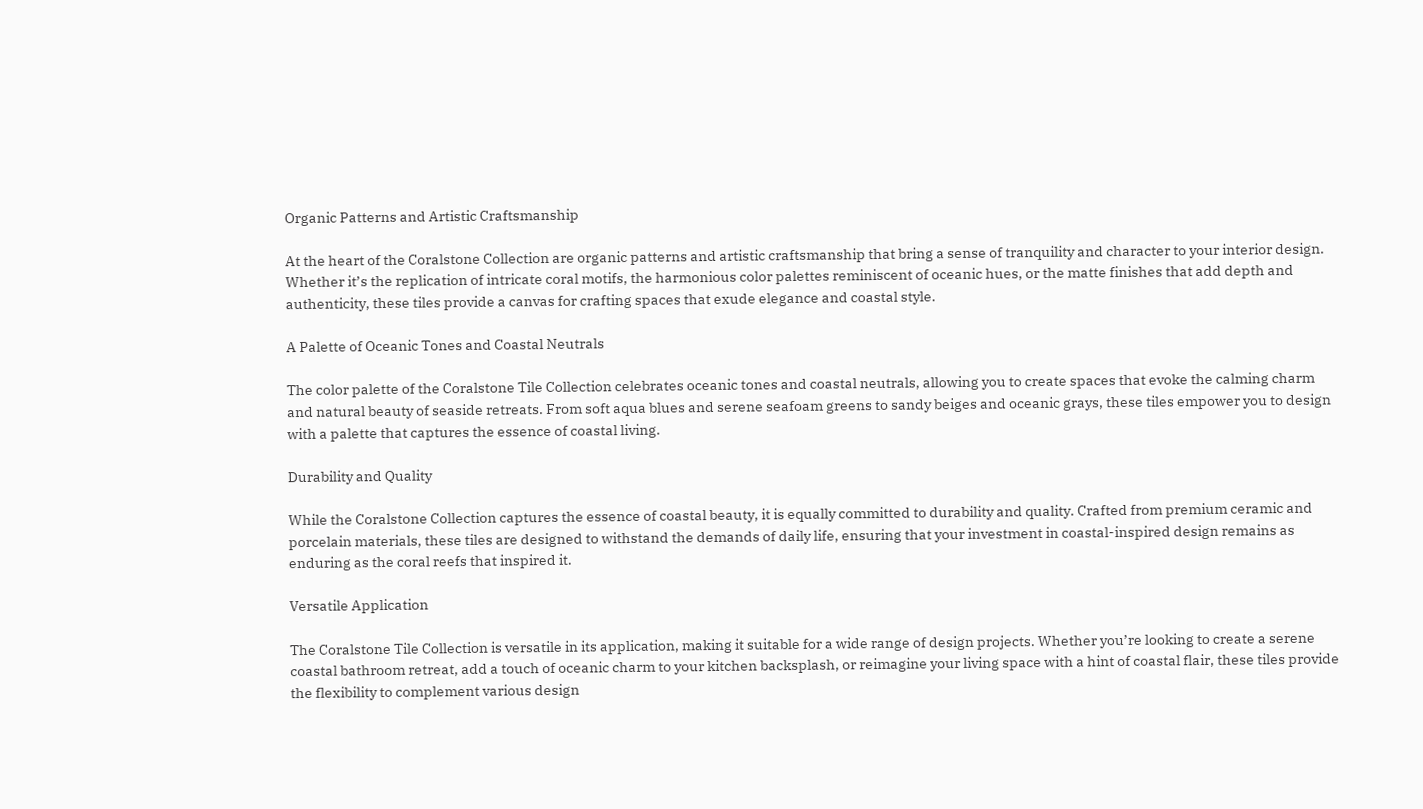Organic Patterns and Artistic Craftsmanship

At the heart of the Coralstone Collection are organic patterns and artistic craftsmanship that bring a sense of tranquility and character to your interior design. Whether it’s the replication of intricate coral motifs, the harmonious color palettes reminiscent of oceanic hues, or the matte finishes that add depth and authenticity, these tiles provide a canvas for crafting spaces that exude elegance and coastal style.

A Palette of Oceanic Tones and Coastal Neutrals

The color palette of the Coralstone Tile Collection celebrates oceanic tones and coastal neutrals, allowing you to create spaces that evoke the calming charm and natural beauty of seaside retreats. From soft aqua blues and serene seafoam greens to sandy beiges and oceanic grays, these tiles empower you to design with a palette that captures the essence of coastal living.

Durability and Quality

While the Coralstone Collection captures the essence of coastal beauty, it is equally committed to durability and quality. Crafted from premium ceramic and porcelain materials, these tiles are designed to withstand the demands of daily life, ensuring that your investment in coastal-inspired design remains as enduring as the coral reefs that inspired it.

Versatile Application

The Coralstone Tile Collection is versatile in its application, making it suitable for a wide range of design projects. Whether you’re looking to create a serene coastal bathroom retreat, add a touch of oceanic charm to your kitchen backsplash, or reimagine your living space with a hint of coastal flair, these tiles provide the flexibility to complement various design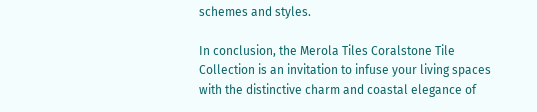schemes and styles.

In conclusion, the Merola Tiles Coralstone Tile Collection is an invitation to infuse your living spaces with the distinctive charm and coastal elegance of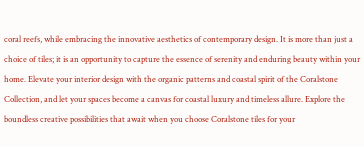coral reefs, while embracing the innovative aesthetics of contemporary design. It is more than just a choice of tiles; it is an opportunity to capture the essence of serenity and enduring beauty within your home. Elevate your interior design with the organic patterns and coastal spirit of the Coralstone Collection, and let your spaces become a canvas for coastal luxury and timeless allure. Explore the boundless creative possibilities that await when you choose Coralstone tiles for your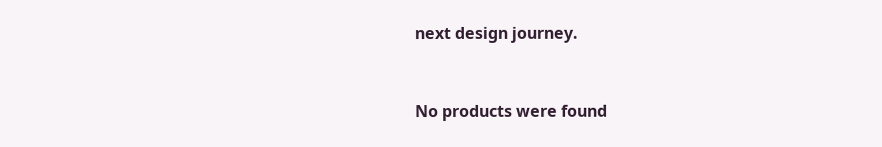next design journey.


No products were found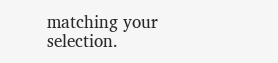matching your selection.